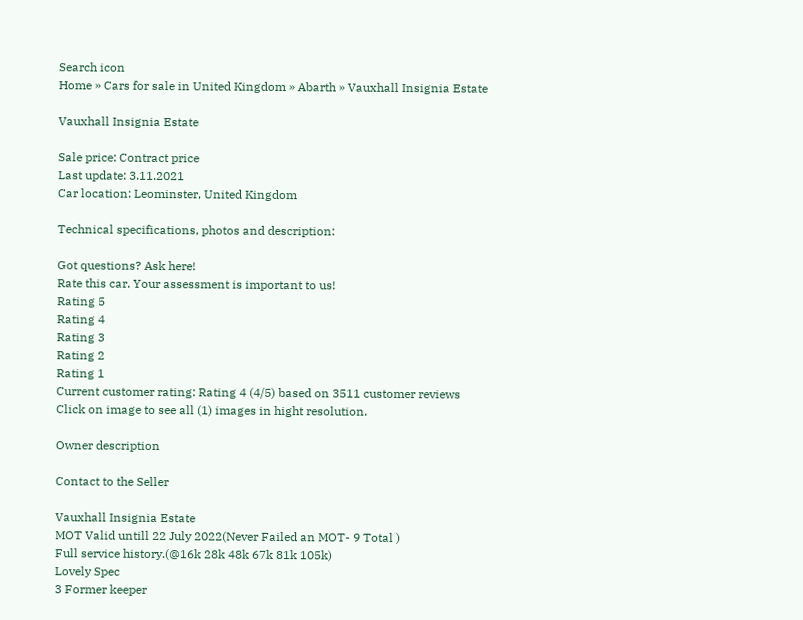Search icon
Home » Cars for sale in United Kingdom » Abarth » Vauxhall Insignia Estate

Vauxhall Insignia Estate

Sale price: Contract price
Last update: 3.11.2021
Car location: Leominster, United Kingdom

Technical specifications, photos and description:

Got questions? Ask here!
Rate this car. Your assessment is important to us!
Rating 5
Rating 4
Rating 3
Rating 2
Rating 1
Current customer rating: Rating 4 (4/5) based on 3511 customer reviews
Click on image to see all (1) images in hight resolution.

Owner description

Contact to the Seller

Vauxhall Insignia Estate
MOT Valid untill 22 July 2022(Never Failed an MOT- 9 Total )
Full service history.(@16k 28k 48k 67k 81k 105k)
Lovely Spec
3 Former keeper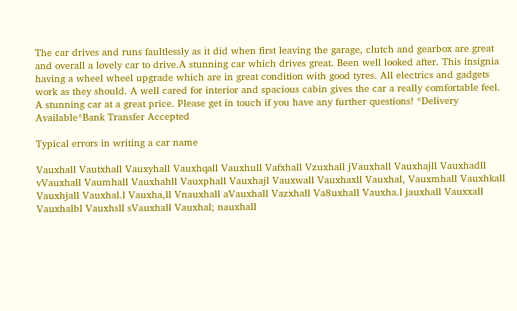The car drives and runs faultlessly as it did when first leaving the garage, clutch and gearbox are great and overall a lovely car to drive.A stunning car which drives great. Been well looked after. This insignia having a wheel wheel upgrade which are in great condition with good tyres. All electrics and gadgets work as they should. A well cared for interior and spacious cabin gives the car a really comfortable feel.
A stunning car at a great price. Please get in touch if you have any further questions! *Delivery Available*Bank Transfer Accepted

Typical errors in writing a car name

Vauxhall Vautxhall Vauxyhall Vauxhqall Vauxhull Vafxhall Vzuxhall jVauxhall Vauxhajll Vauxhadll vVauxhall Vaumhall Vauxhahll Vauxphall Vauxhajl Vauxwall Vauxhaxll Vauxhal, Vauxmhall Vauxhkall Vauxhjall Vauxhal.l Vauxha,ll Vnauxhall aVauxhall Vazxhall Va8uxhall Vauxha.l jauxhall Vauxxall Vauxhalbl Vauxhsll sVauxhall Vauxhal; nauxhall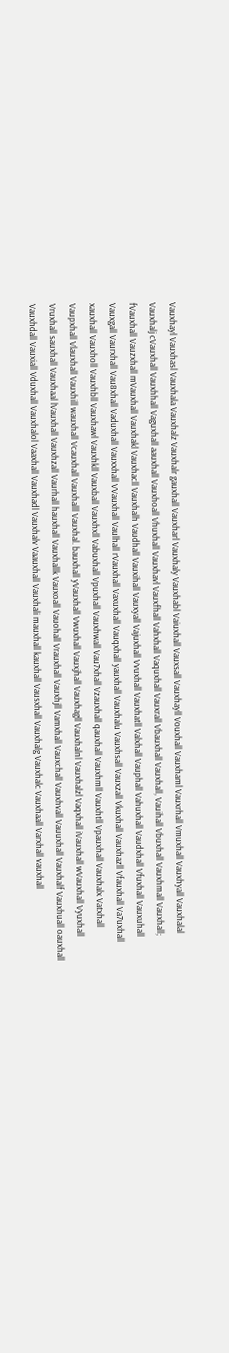Vauxhayl Vauxhasl Vauxhala Vauxhalz Vauxhalr gauxhall Vauxharl Vauxhaly Vauxhabl Vaiuxhall Vauxsall Vauxhayll Vouxhall Vauxhaml Vauxrhall Vmuxhall Vauxhyall Vauxhalal Vauxhalj cVauxhall Vauxhhall Vaguxhall aauxhall Vauxhoall Vhuxhall Vauxhavl Vauxfhall Vahxhall Vaquxhall Vauxrall Vbauxhall Vauxhall, Vauihall Vbuxhall Vauxhmall Vauxhall; fVauxhall Vauzxhall mVauxhall Vauxhakl Vauxhacll Vauxhalh Vaudhall Vauxihall Vauxyall Vajuxhall Vvuxhall Vauxhatll Valxhall Vauphall Vahuxhall Vaudxhall Vfuxhall Vauxuhall Vauxgall Vaurxhall Vau8xhall Vaduxhall Vauxxhall VVauxhall Vaulhall rVauxhall Vaxuxhall Vauqxhall yauxhall Vauxhalu Vauxhsall Vauxzall Vkuxhall Vauxhazll Vfauxhall Va7uxhall xauxhall Vauxholl Vauxhbll Vauxhawl Vauxhkll Vauxball Vauxhxll Vabuxhall Vpuxhall Vauxhwall Vau7xhall Vzauxhall qauxhall Vauxhmll Vauxhtll Vpauxhall Vauxhalx Vatxhall Vaupxhall Vlauxhall Vauxhill wauxhall Vcauxhall Vauxhalll Vauxhal. bauxhall yVauxhall Vwuxhall Vauxjhall Vauxhagll Vauxhalnl Vauxhalzl Vaqxhall iVauxhall wVauxhall Vyuxhall Vruxhall sauxhall Vauxhaal lVauxhall Vauxhzall Vaurhall hauxhall Vauxhallk Vauxoall Vauohall Vrauxhall Vauxhjll Vamxhall Vauxchall Vauxhvall Vauuxhall Vauxhalf Vauxhuall oauxhall Vauxhdall Vauxiall Vduxhall Vauxhalol Vaaxhall Vauxhadl Vauxhalv Vaauxhall Vauxhali mauxhall kauxhall Vausxhall Vauxhalg Vauxhalc Vauxhaall Varxhall vauxhall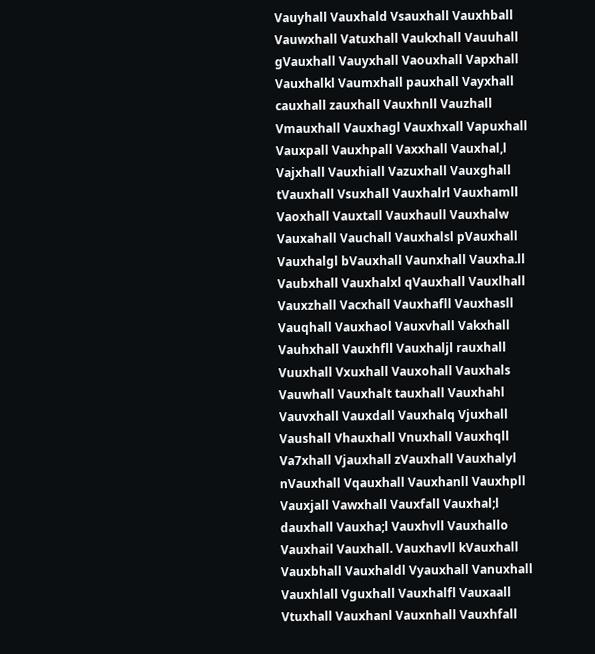Vauyhall Vauxhald Vsauxhall Vauxhball Vauwxhall Vatuxhall Vaukxhall Vauuhall gVauxhall Vauyxhall Vaouxhall Vapxhall Vauxhalkl Vaumxhall pauxhall Vayxhall cauxhall zauxhall Vauxhnll Vauzhall Vmauxhall Vauxhagl Vauxhxall Vapuxhall Vauxpall Vauxhpall Vaxxhall Vauxhal,l Vajxhall Vauxhiall Vazuxhall Vauxghall tVauxhall Vsuxhall Vauxhalrl Vauxhamll Vaoxhall Vauxtall Vauxhaull Vauxhalw Vauxahall Vauchall Vauxhalsl pVauxhall Vauxhalgl bVauxhall Vaunxhall Vauxha.ll Vaubxhall Vauxhalxl qVauxhall Vauxlhall Vauxzhall Vacxhall Vauxhafll Vauxhasll Vauqhall Vauxhaol Vauxvhall Vakxhall Vauhxhall Vauxhfll Vauxhaljl rauxhall Vuuxhall Vxuxhall Vauxohall Vauxhals Vauwhall Vauxhalt tauxhall Vauxhahl Vauvxhall Vauxdall Vauxhalq Vjuxhall Vaushall Vhauxhall Vnuxhall Vauxhqll Va7xhall Vjauxhall zVauxhall Vauxhalyl nVauxhall Vqauxhall Vauxhanll Vauxhpll Vauxjall Vawxhall Vauxfall Vauxhal;l dauxhall Vauxha;l Vauxhvll Vauxhallo Vauxhail Vauxhall. Vauxhavll kVauxhall Vauxbhall Vauxhaldl Vyauxhall Vanuxhall Vauxhlall Vguxhall Vauxhalfl Vauxaall Vtuxhall Vauxhanl Vauxnhall Vauxhfall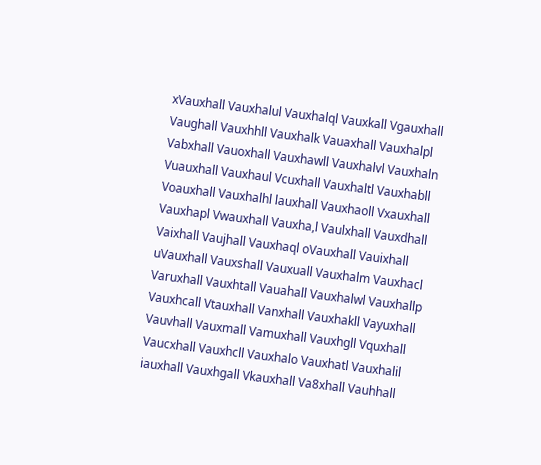xVauxhall Vauxhalul Vauxhalql Vauxkall Vgauxhall Vaughall Vauxhhll Vauxhalk Vauaxhall Vauxhalpl Vabxhall Vauoxhall Vauxhawll Vauxhalvl Vauxhaln Vuauxhall Vauxhaul Vcuxhall Vauxhaltl Vauxhabll Voauxhall Vauxhalhl lauxhall Vauxhaoll Vxauxhall Vauxhapl Vwauxhall Vauxha,l Vaulxhall Vauxdhall Vaixhall Vaujhall Vauxhaql oVauxhall Vauixhall uVauxhall Vauxshall Vauxuall Vauxhalm Vauxhacl Varuxhall Vauxhtall Vauahall Vauxhalwl Vauxhallp Vauxhcall Vtauxhall Vanxhall Vauxhakll Vayuxhall Vauvhall Vauxmall Vamuxhall Vauxhgll Vquxhall Vaucxhall Vauxhcll Vauxhalo Vauxhatl Vauxhalil iauxhall Vauxhgall Vkauxhall Va8xhall Vauhhall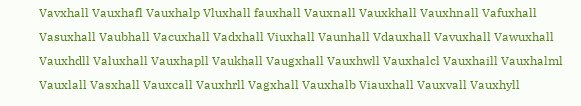Vavxhall Vauxhafl Vauxhalp Vluxhall fauxhall Vauxnall Vauxkhall Vauxhnall Vafuxhall Vasuxhall Vaubhall Vacuxhall Vadxhall Viuxhall Vaunhall Vdauxhall Vavuxhall Vawuxhall Vauxhdll Valuxhall Vauxhapll Vaukhall Vaugxhall Vauxhwll Vauxhalcl Vauxhaill Vauxhalml Vauxlall Vasxhall Vauxcall Vauxhrll Vagxhall Vauxhalb Viauxhall Vauxvall Vauxhyll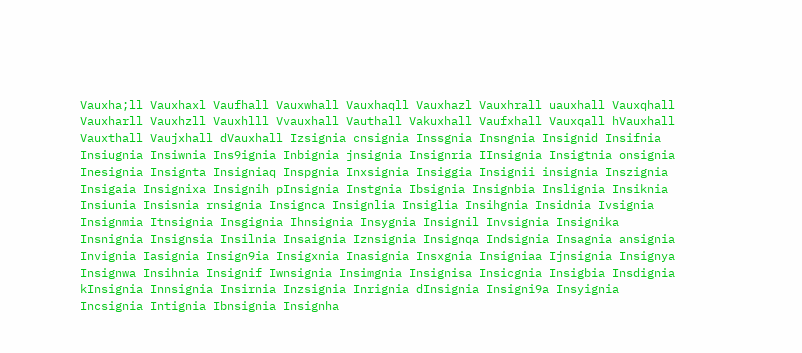Vauxha;ll Vauxhaxl Vaufhall Vauxwhall Vauxhaqll Vauxhazl Vauxhrall uauxhall Vauxqhall Vauxharll Vauxhzll Vauxhlll Vvauxhall Vauthall Vakuxhall Vaufxhall Vauxqall hVauxhall Vauxthall Vaujxhall dVauxhall Izsignia cnsignia Inssgnia Insngnia Insignid Insifnia Insiugnia Insiwnia Ins9ignia Inbignia jnsignia Insignria IInsignia Insigtnia onsignia Inesignia Insignta Insigniaq Inspgnia Inxsignia Insiggia Insignii insignia Inszignia Insigaia Insignixa Insignih pInsignia Instgnia Ibsignia Insignbia Inslignia Insiknia Insiunia Insisnia rnsignia Insignca Insignlia Insiglia Insihgnia Insidnia Ivsignia Insignmia Itnsignia Insgignia Ihnsignia Insygnia Insignil Invsignia Insignika Insnignia Insignsia Insilnia Insaignia Iznsignia Insignqa Indsignia Insagnia ansignia Invignia Iasignia Insign9ia Insigxnia Inasignia Insxgnia Insigniaa Ijnsignia Insignya Insignwa Insihnia Insignif Iwnsignia Insimgnia Insignisa Insicgnia Insigbia Insdignia kInsignia Innsignia Insirnia Inzsignia Inrignia dInsignia Insigni9a Insyignia Incsignia Intignia Ibnsignia Insignha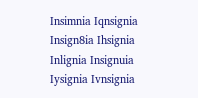Insimnia Iqnsignia Insign8ia Ihsignia Inlignia Insignuia Iysignia Ivnsignia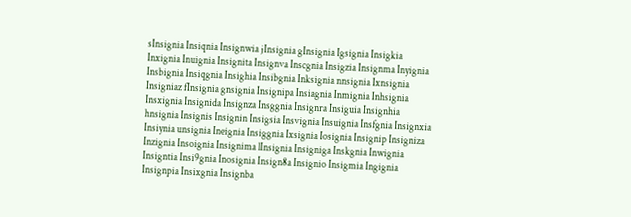sInsignia Insiqnia Insignwia jInsignia gInsignia Igsignia Insigkia Inxignia Inuignia Insignita Insignva Inscgnia Insigzia Insignma Inyignia Insbignia Insiqgnia Insighia Insibgnia Inksignia nnsignia Ixnsignia Insigniaz fInsignia gnsignia Insignipa Insiagnia Inmignia Inhsignia Insxignia Insignida Insignza Insggnia Insignra Insiguia Insignhia hnsignia Insignis Insignin Insigsia Insvignia Insuignia Insfgnia Insignxia Insiynia unsignia Ineignia Insiggnia Ixsignia Iosignia Insignip Insigniza Inzignia Insoignia Insignima lInsignia Insigniga Inskgnia Inwignia Insigntia Insi9gnia Inosignia Insign8a Insignio Insigmia Ingignia Insignpia Insixgnia Insignba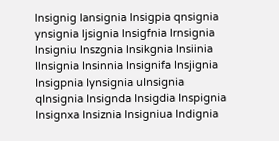Insignig Iansignia Insigpia qnsignia ynsignia Ijsignia Insigfnia Irnsignia Insigniu Inszgnia Insikgnia Insiinia Ilnsignia Insinnia Insignifa Insjignia Insigpnia Iynsignia uInsignia qInsignia Insignda Insigdia Inspignia Insignxa Insiznia Insigniua Indignia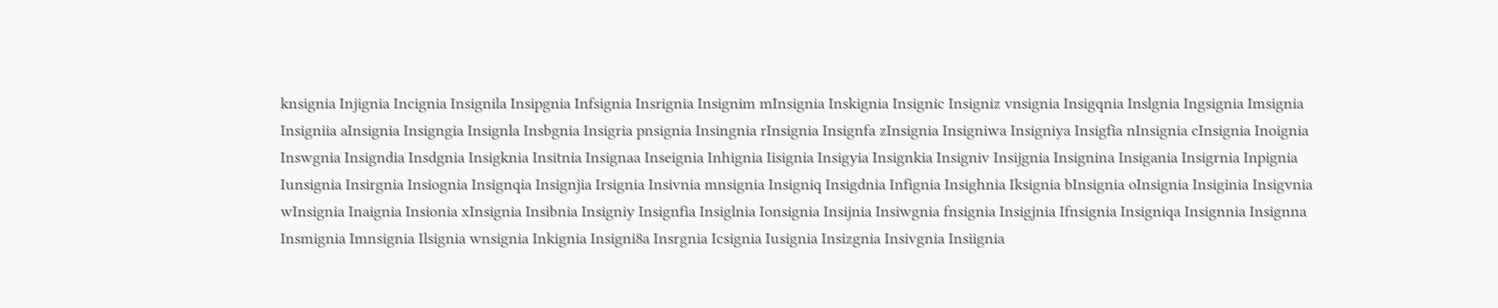knsignia Injignia Incignia Insignila Insipgnia Infsignia Insrignia Insignim mInsignia Inskignia Insignic Insigniz vnsignia Insigqnia Inslgnia Ingsignia Imsignia Insigniia aInsignia Insigngia Insignla Insbgnia Insigria pnsignia Insingnia rInsignia Insignfa zInsignia Insigniwa Insigniya Insigfia nInsignia cInsignia Inoignia Inswgnia Insigndia Insdgnia Insigknia Insitnia Insignaa Inseignia Inhignia Iisignia Insigyia Insignkia Insigniv Insijgnia Insignina Insigania Insigrnia Inpignia Iunsignia Insirgnia Insiognia Insignqia Insignjia Irsignia Insivnia mnsignia Insigniq Insigdnia Infignia Insighnia Iksignia bInsignia oInsignia Insiginia Insigvnia wInsignia Inaignia Insionia xInsignia Insibnia Insigniy Insignfia Insiglnia Ionsignia Insijnia Insiwgnia fnsignia Insigjnia Ifnsignia Insigniqa Insignnia Insignna Insmignia Imnsignia Ilsignia wnsignia Inkignia Insigni8a Insrgnia Icsignia Iusignia Insizgnia Insivgnia Insiignia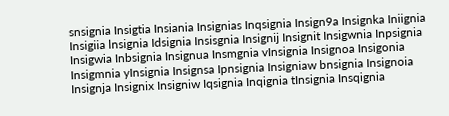snsignia Insigtia Insiania Insignias Inqsignia Insign9a Insignka Iniignia Insigiia lnsignia Idsignia Insisgnia Insignij Insignit Insigwnia Inpsignia Insigwia Inbsignia Insignua Insmgnia vInsignia Insignoa Insigonia Insigmnia yInsignia Insignsa Ipnsignia Insigniaw bnsignia Insignoia Insignja Insignix Insigniw Iqsignia Inqignia tInsignia Insqignia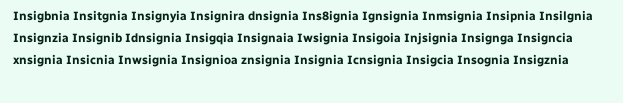Insigbnia Insitgnia Insignyia Insignira dnsignia Ins8ignia Ignsignia Inmsignia Insipnia Insilgnia Insignzia Insignib Idnsignia Insigqia Insignaia Iwsignia Insigoia Injsignia Insignga Insigncia xnsignia Insicnia Inwsignia Insignioa znsignia Insignia Icnsignia Insigcia Insognia Insigznia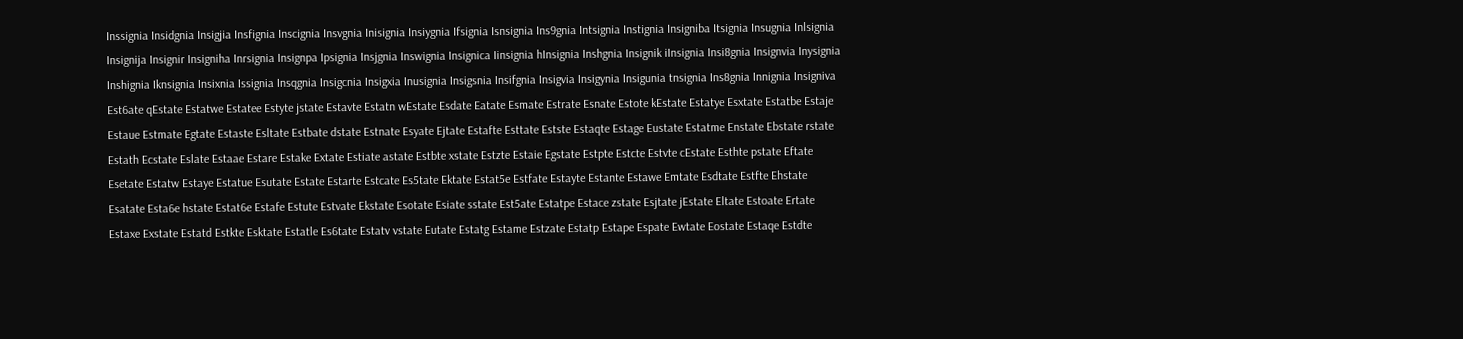Inssignia Insidgnia Insigjia Insfignia Inscignia Insvgnia Inisignia Insiygnia Ifsignia Isnsignia Ins9gnia Intsignia Instignia Insigniba Itsignia Insugnia Inlsignia Insignija Insignir Insigniha Inrsignia Insignpa Ipsignia Insjgnia Inswignia Insignica Iinsignia hInsignia Inshgnia Insignik iInsignia Insi8gnia Insignvia Inysignia Inshignia Iknsignia Insixnia Issignia Insqgnia Insigcnia Insigxia Inusignia Insigsnia Insifgnia Insigvia Insigynia Insigunia tnsignia Ins8gnia Innignia Insigniva Est6ate qEstate Estatwe Estatee Estyte jstate Estavte Estatn wEstate Esdate Eatate Esmate Estrate Esnate Estote kEstate Estatye Esxtate Estatbe Estaje Estaue Estmate Egtate Estaste Esltate Estbate dstate Estnate Esyate Ejtate Estafte Esttate Estste Estaqte Estage Eustate Estatme Enstate Ebstate rstate Estath Ecstate Eslate Estaae Estare Estake Extate Estiate astate Estbte xstate Estzte Estaie Egstate Estpte Estcte Estvte cEstate Esthte pstate Eftate Esetate Estatw Estaye Estatue Esutate Estate Estarte Estcate Es5tate Ektate Estat5e Estfate Estayte Estante Estawe Emtate Esdtate Estfte Ehstate Esatate Esta6e hstate Estat6e Estafe Estute Estvate Ekstate Esotate Esiate sstate Est5ate Estatpe Estace zstate Esjtate jEstate Eltate Estoate Ertate Estaxe Exstate Estatd Estkte Esktate Estatle Es6tate Estatv vstate Eutate Estatg Estame Estzate Estatp Estape Espate Ewtate Eostate Estaqe Estdte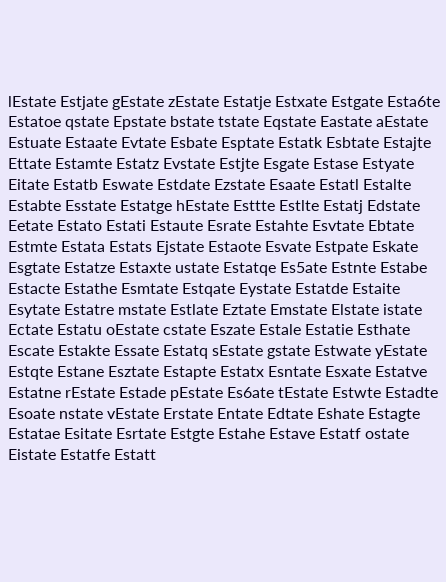lEstate Estjate gEstate zEstate Estatje Estxate Estgate Esta6te Estatoe qstate Epstate bstate tstate Eqstate Eastate aEstate Estuate Estaate Evtate Esbate Esptate Estatk Esbtate Estajte Ettate Estamte Estatz Evstate Estjte Esgate Estase Estyate Eitate Estatb Eswate Estdate Ezstate Esaate Estatl Estalte Estabte Esstate Estatge hEstate Esttte Estlte Estatj Edstate Eetate Estato Estati Estaute Esrate Estahte Esvtate Ebtate Estmte Estata Estats Ejstate Estaote Esvate Estpate Eskate Esgtate Estatze Estaxte ustate Estatqe Es5ate Estnte Estabe Estacte Estathe Esmtate Estqate Eystate Estatde Estaite Esytate Estatre mstate Estlate Eztate Emstate Elstate istate Ectate Estatu oEstate cstate Eszate Estale Estatie Esthate Escate Estakte Essate Estatq sEstate gstate Estwate yEstate Estqte Estane Esztate Estapte Estatx Esntate Esxate Estatve Estatne rEstate Estade pEstate Es6ate tEstate Estwte Estadte Esoate nstate vEstate Erstate Entate Edtate Eshate Estagte Estatae Esitate Esrtate Estgte Estahe Estave Estatf ostate Eistate Estatfe Estatt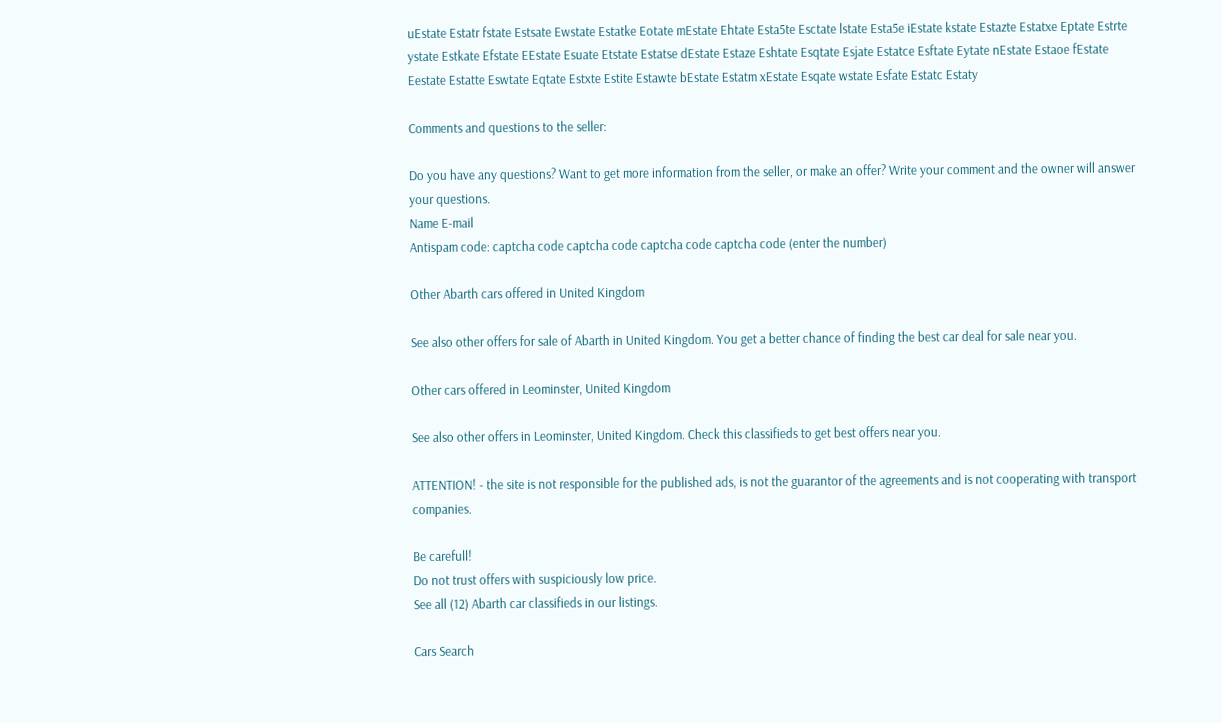uEstate Estatr fstate Estsate Ewstate Estatke Eotate mEstate Ehtate Esta5te Esctate lstate Esta5e iEstate kstate Estazte Estatxe Eptate Estrte ystate Estkate Efstate EEstate Esuate Etstate Estatse dEstate Estaze Eshtate Esqtate Esjate Estatce Esftate Eytate nEstate Estaoe fEstate Eestate Estatte Eswtate Eqtate Estxte Estite Estawte bEstate Estatm xEstate Esqate wstate Esfate Estatc Estaty

Comments and questions to the seller:

Do you have any questions? Want to get more information from the seller, or make an offer? Write your comment and the owner will answer your questions.
Name E-mail
Antispam code: captcha code captcha code captcha code captcha code (enter the number)

Other Abarth cars offered in United Kingdom

See also other offers for sale of Abarth in United Kingdom. You get a better chance of finding the best car deal for sale near you.

Other cars offered in Leominster, United Kingdom

See also other offers in Leominster, United Kingdom. Check this classifieds to get best offers near you.

ATTENTION! - the site is not responsible for the published ads, is not the guarantor of the agreements and is not cooperating with transport companies.

Be carefull!
Do not trust offers with suspiciously low price.
See all (12) Abarth car classifieds in our listings.

Cars Search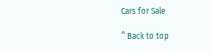Cars for Sale

^ Back to top